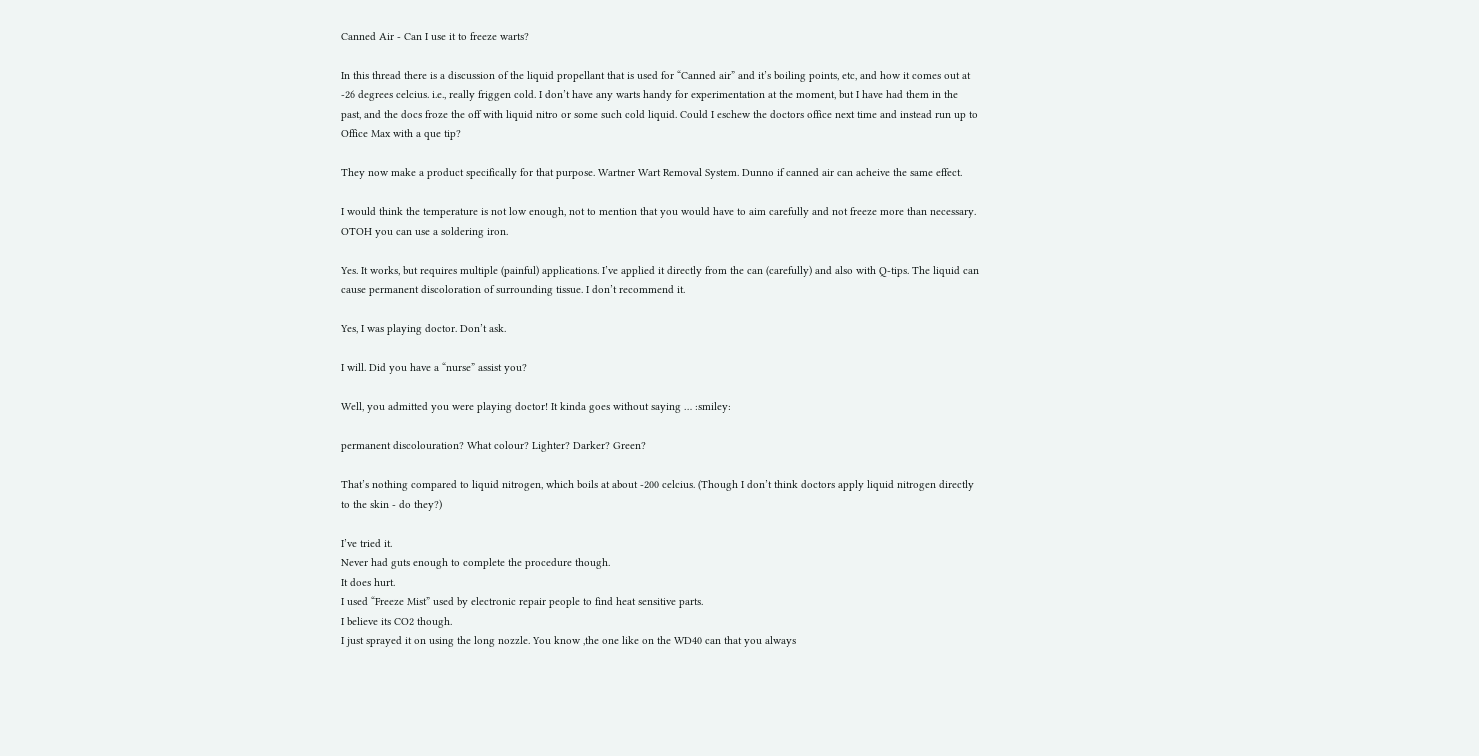Canned Air - Can I use it to freeze warts?

In this thread there is a discussion of the liquid propellant that is used for “Canned air” and it’s boiling points, etc, and how it comes out at -26 degrees celcius. i.e., really friggen cold. I don’t have any warts handy for experimentation at the moment, but I have had them in the past, and the docs froze the off with liquid nitro or some such cold liquid. Could I eschew the doctors office next time and instead run up to Office Max with a que tip?

They now make a product specifically for that purpose. Wartner Wart Removal System. Dunno if canned air can acheive the same effect.

I would think the temperature is not low enough, not to mention that you would have to aim carefully and not freeze more than necessary. OTOH you can use a soldering iron.

Yes. It works, but requires multiple (painful) applications. I’ve applied it directly from the can (carefully) and also with Q-tips. The liquid can cause permanent discoloration of surrounding tissue. I don’t recommend it.

Yes, I was playing doctor. Don’t ask.

I will. Did you have a “nurse” assist you?

Well, you admitted you were playing doctor! It kinda goes without saying … :smiley:

permanent discolouration? What colour? Lighter? Darker? Green?

That’s nothing compared to liquid nitrogen, which boils at about -200 celcius. (Though I don’t think doctors apply liquid nitrogen directly to the skin - do they?)

I’ve tried it.
Never had guts enough to complete the procedure though.
It does hurt.
I used “Freeze Mist” used by electronic repair people to find heat sensitive parts.
I believe its CO2 though.
I just sprayed it on using the long nozzle. You know ,the one like on the WD40 can that you always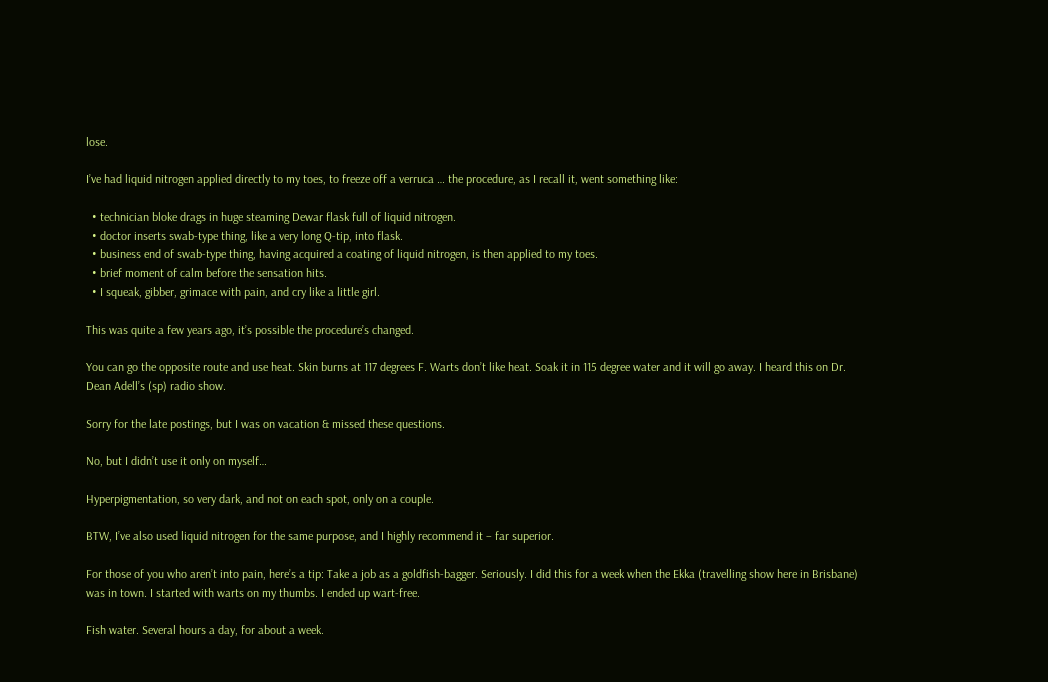lose.

I’ve had liquid nitrogen applied directly to my toes, to freeze off a verruca … the procedure, as I recall it, went something like:

  • technician bloke drags in huge steaming Dewar flask full of liquid nitrogen.
  • doctor inserts swab-type thing, like a very long Q-tip, into flask.
  • business end of swab-type thing, having acquired a coating of liquid nitrogen, is then applied to my toes.
  • brief moment of calm before the sensation hits.
  • I squeak, gibber, grimace with pain, and cry like a little girl.

This was quite a few years ago, it’s possible the procedure’s changed.

You can go the opposite route and use heat. Skin burns at 117 degrees F. Warts don’t like heat. Soak it in 115 degree water and it will go away. I heard this on Dr. Dean Adell’s (sp) radio show.

Sorry for the late postings, but I was on vacation & missed these questions.

No, but I didn’t use it only on myself…

Hyperpigmentation, so very dark, and not on each spot, only on a couple.

BTW, I’ve also used liquid nitrogen for the same purpose, and I highly recommend it – far superior.

For those of you who aren’t into pain, here’s a tip: Take a job as a goldfish-bagger. Seriously. I did this for a week when the Ekka (travelling show here in Brisbane) was in town. I started with warts on my thumbs. I ended up wart-free.

Fish water. Several hours a day, for about a week.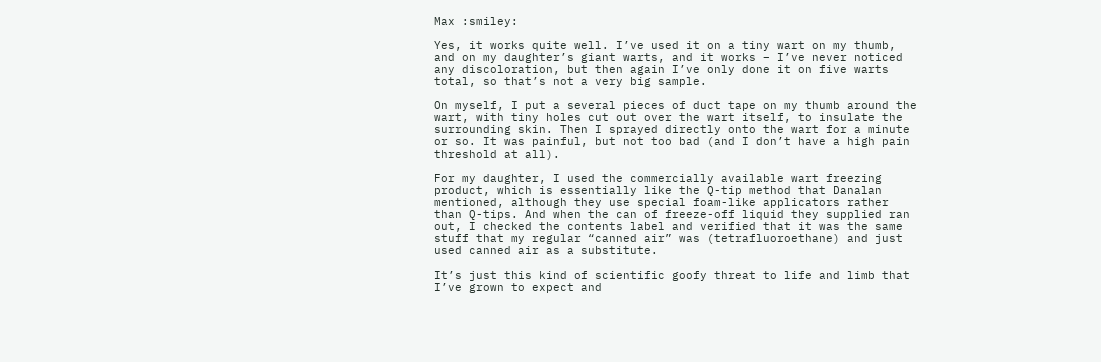Max :smiley:

Yes, it works quite well. I’ve used it on a tiny wart on my thumb, and on my daughter’s giant warts, and it works – I’ve never noticed any discoloration, but then again I’ve only done it on five warts total, so that’s not a very big sample.

On myself, I put a several pieces of duct tape on my thumb around the wart, with tiny holes cut out over the wart itself, to insulate the surrounding skin. Then I sprayed directly onto the wart for a minute or so. It was painful, but not too bad (and I don’t have a high pain threshold at all).

For my daughter, I used the commercially available wart freezing product, which is essentially like the Q-tip method that Danalan mentioned, although they use special foam-like applicators rather than Q-tips. And when the can of freeze-off liquid they supplied ran out, I checked the contents label and verified that it was the same stuff that my regular “canned air” was (tetrafluoroethane) and just used canned air as a substitute.

It’s just this kind of scientific goofy threat to life and limb that I’ve grown to expect and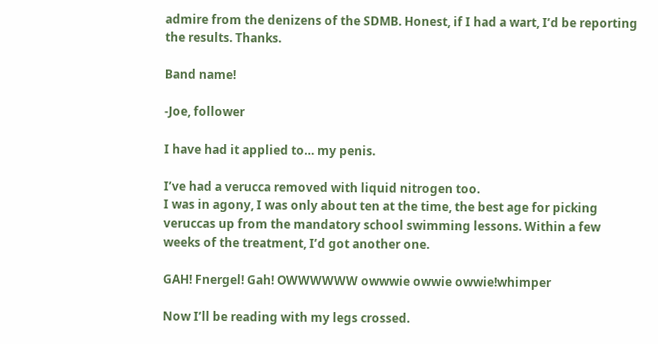admire from the denizens of the SDMB. Honest, if I had a wart, I’d be reporting the results. Thanks.

Band name!

-Joe, follower

I have had it applied to… my penis.

I’ve had a verucca removed with liquid nitrogen too.
I was in agony, I was only about ten at the time, the best age for picking veruccas up from the mandatory school swimming lessons. Within a few weeks of the treatment, I’d got another one.

GAH! Fnergel! Gah! OWWWWWW owwwie owwie owwie!whimper

Now I’ll be reading with my legs crossed.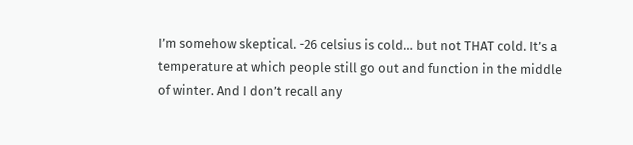I’m somehow skeptical. -26 celsius is cold… but not THAT cold. It’s a temperature at which people still go out and function in the middle of winter. And I don’t recall any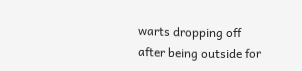warts dropping off after being outside for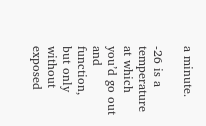a minute.

-26 is a temperature at which you’d go out and function, but only without exposed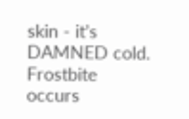skin - it’s DAMNED cold. Frostbite occurs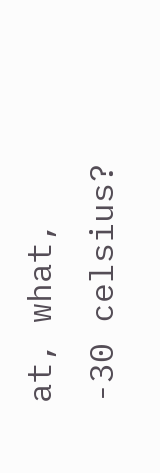at, what, -30 celsius?